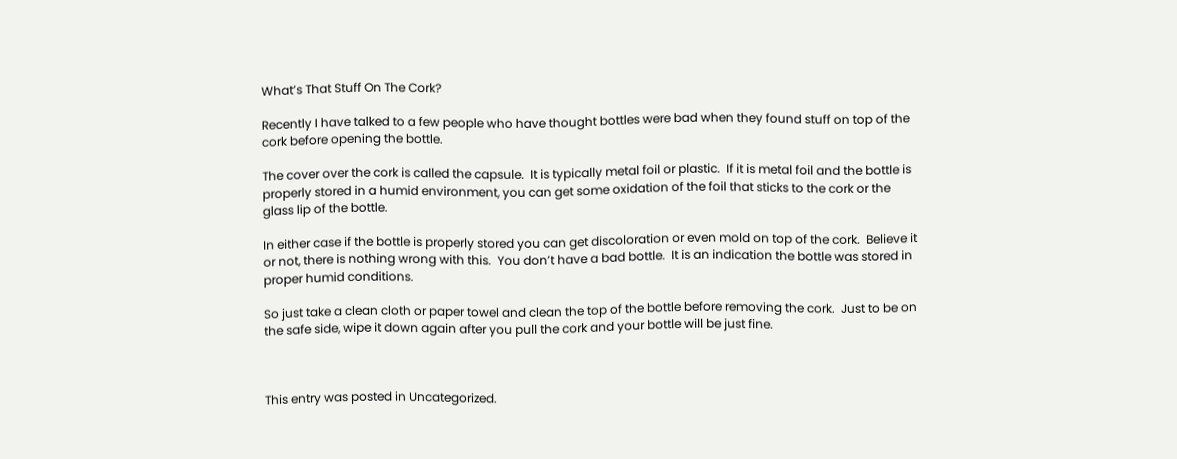What’s That Stuff On The Cork?

Recently I have talked to a few people who have thought bottles were bad when they found stuff on top of the cork before opening the bottle.

The cover over the cork is called the capsule.  It is typically metal foil or plastic.  If it is metal foil and the bottle is properly stored in a humid environment, you can get some oxidation of the foil that sticks to the cork or the glass lip of the bottle.

In either case if the bottle is properly stored you can get discoloration or even mold on top of the cork.  Believe it or not, there is nothing wrong with this.  You don’t have a bad bottle.  It is an indication the bottle was stored in proper humid conditions.

So just take a clean cloth or paper towel and clean the top of the bottle before removing the cork.  Just to be on the safe side, wipe it down again after you pull the cork and your bottle will be just fine.



This entry was posted in Uncategorized.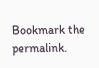Bookmark the permalink.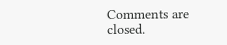Comments are closed.